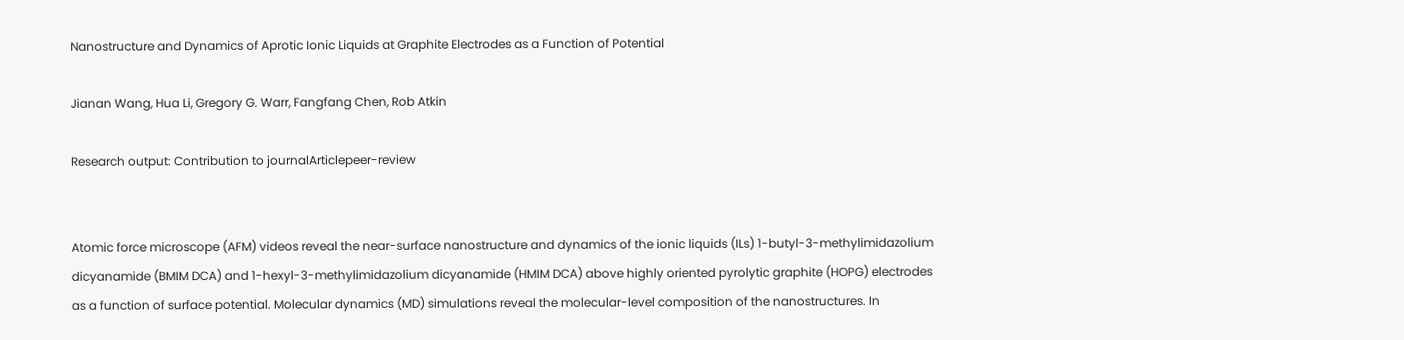Nanostructure and Dynamics of Aprotic Ionic Liquids at Graphite Electrodes as a Function of Potential

Jianan Wang, Hua Li, Gregory G. Warr, Fangfang Chen, Rob Atkin

Research output: Contribution to journalArticlepeer-review


Atomic force microscope (AFM) videos reveal the near-surface nanostructure and dynamics of the ionic liquids (ILs) 1-butyl-3-methylimidazolium dicyanamide (BMIM DCA) and 1-hexyl-3-methylimidazolium dicyanamide (HMIM DCA) above highly oriented pyrolytic graphite (HOPG) electrodes as a function of surface potential. Molecular dynamics (MD) simulations reveal the molecular-level composition of the nanostructures. In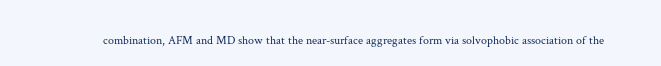combination, AFM and MD show that the near-surface aggregates form via solvophobic association of the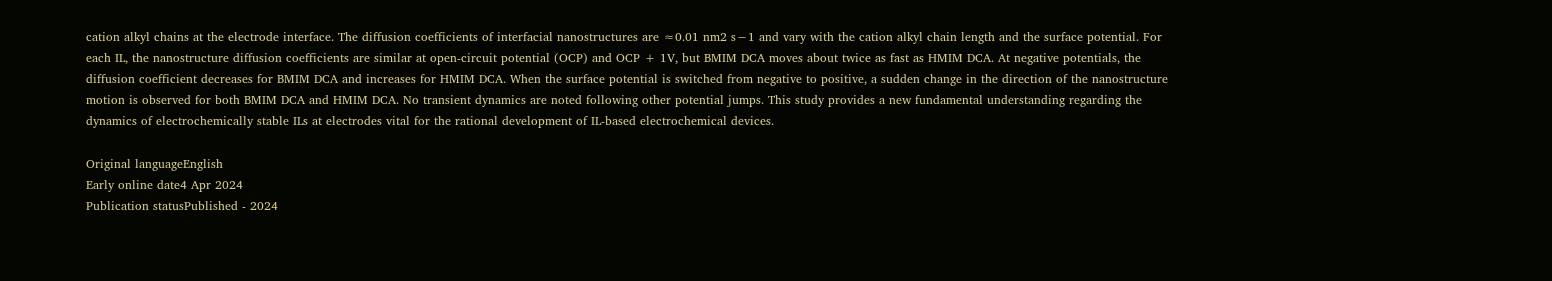cation alkyl chains at the electrode interface. The diffusion coefficients of interfacial nanostructures are ≈0.01 nm2 s−1 and vary with the cation alkyl chain length and the surface potential. For each IL, the nanostructure diffusion coefficients are similar at open-circuit potential (OCP) and OCP + 1V, but BMIM DCA moves about twice as fast as HMIM DCA. At negative potentials, the diffusion coefficient decreases for BMIM DCA and increases for HMIM DCA. When the surface potential is switched from negative to positive, a sudden change in the direction of the nanostructure motion is observed for both BMIM DCA and HMIM DCA. No transient dynamics are noted following other potential jumps. This study provides a new fundamental understanding regarding the dynamics of electrochemically stable ILs at electrodes vital for the rational development of IL-based electrochemical devices.

Original languageEnglish
Early online date4 Apr 2024
Publication statusPublished - 2024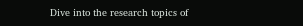Dive into the research topics of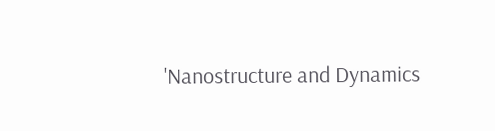'Nanostructure and Dynamics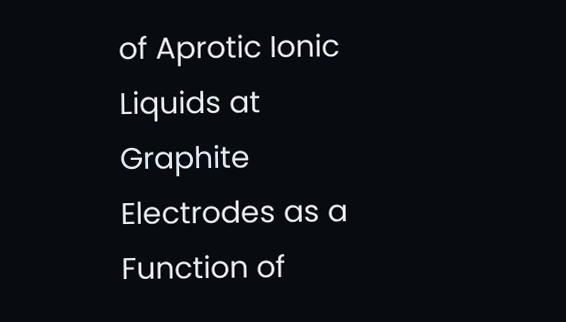of Aprotic Ionic Liquids at Graphite Electrodes as a Function of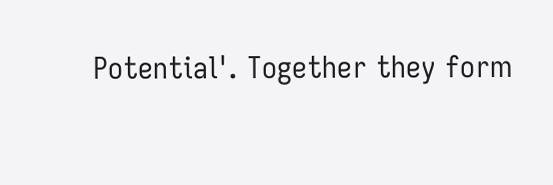Potential'. Together they form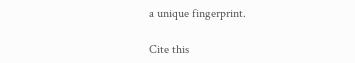a unique fingerprint.

Cite this